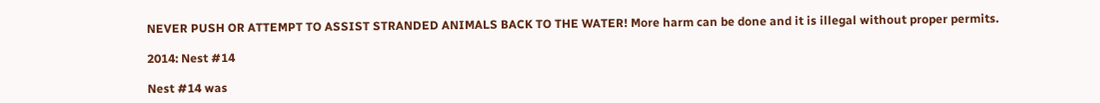NEVER PUSH OR ATTEMPT TO ASSIST STRANDED ANIMALS BACK TO THE WATER! More harm can be done and it is illegal without proper permits.

2014: Nest #14

Nest #14 was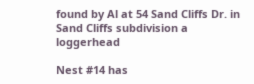found by Al at 54 Sand Cliffs Dr. in Sand Cliffs subdivision a loggerhead

Nest #14 has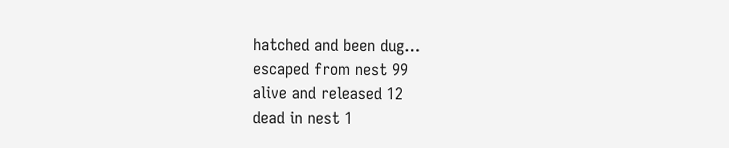hatched and been dug…
escaped from nest 99
alive and released 12
dead in nest 1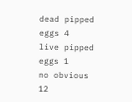dead pipped eggs 4
live pipped eggs 1
no obvious 12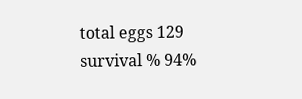total eggs 129
survival % 94%